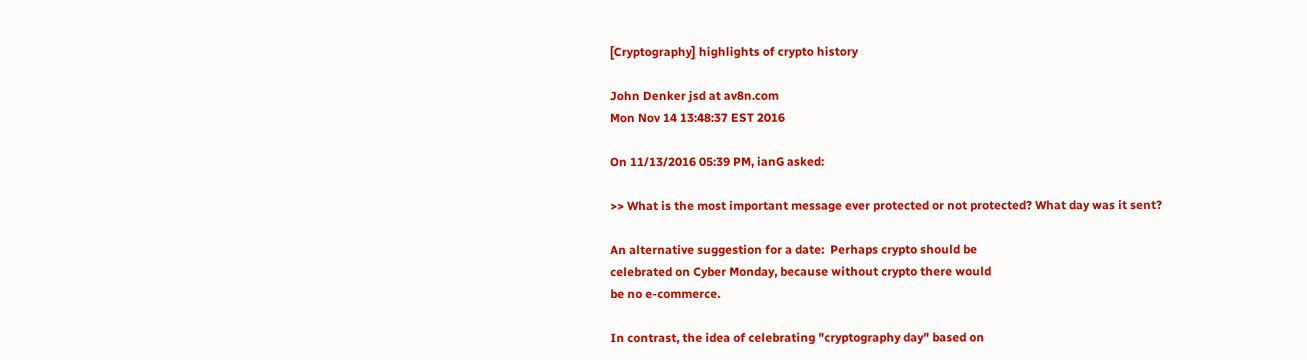[Cryptography] highlights of crypto history

John Denker jsd at av8n.com
Mon Nov 14 13:48:37 EST 2016

On 11/13/2016 05:39 PM, ianG asked:

>> What is the most important message ever protected or not protected? What day was it sent?

An alternative suggestion for a date:  Perhaps crypto should be
celebrated on Cyber Monday, because without crypto there would
be no e-commerce.

In contrast, the idea of celebrating "cryptography day" based on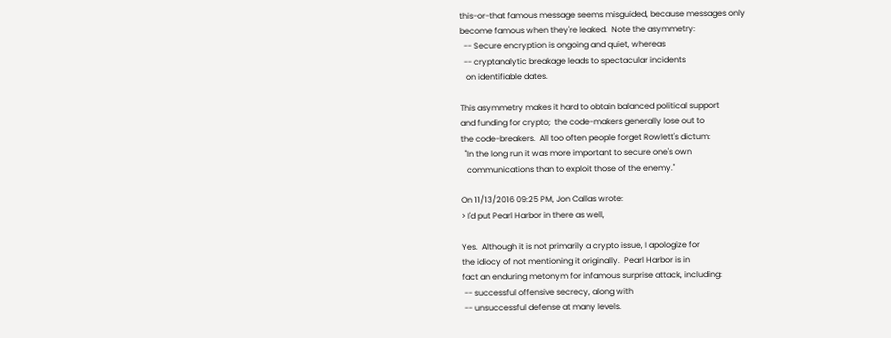this-or-that famous message seems misguided, because messages only
become famous when they're leaked.  Note the asymmetry:
  -- Secure encryption is ongoing and quiet, whereas
  -- cryptanalytic breakage leads to spectacular incidents
   on identifiable dates.

This asymmetry makes it hard to obtain balanced political support
and funding for crypto;  the code-makers generally lose out to
the code-breakers.  All too often people forget Rowlett's dictum:
  "In the long run it was more important to secure one's own
   communications than to exploit those of the enemy."

On 11/13/2016 09:25 PM, Jon Callas wrote:
> I'd put Pearl Harbor in there as well,

Yes.  Although it is not primarily a crypto issue, I apologize for
the idiocy of not mentioning it originally.  Pearl Harbor is in
fact an enduring metonym for infamous surprise attack, including:
 -- successful offensive secrecy, along with
 -- unsuccessful defense at many levels.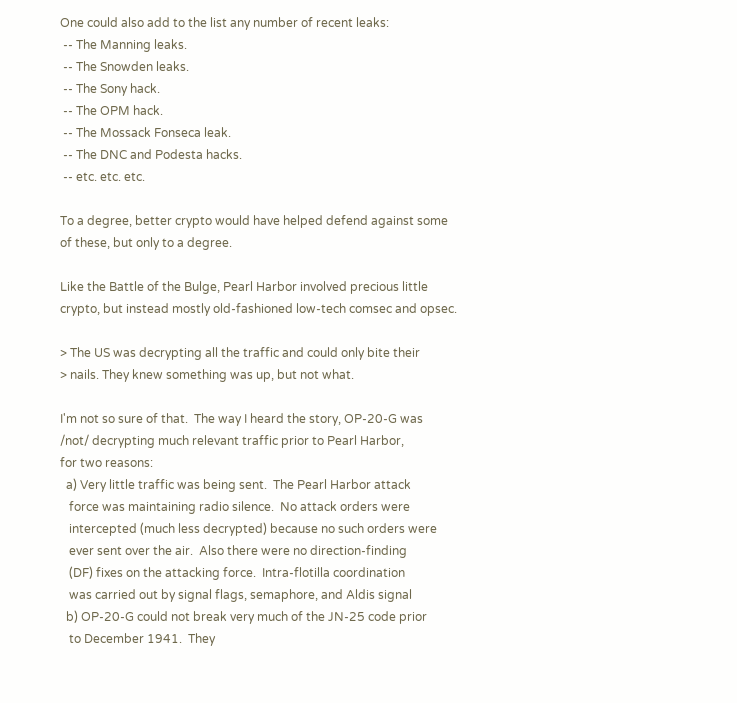One could also add to the list any number of recent leaks:
 -- The Manning leaks.
 -- The Snowden leaks.
 -- The Sony hack.
 -- The OPM hack.
 -- The Mossack Fonseca leak.
 -- The DNC and Podesta hacks.
 -- etc. etc. etc.

To a degree, better crypto would have helped defend against some
of these, but only to a degree.

Like the Battle of the Bulge, Pearl Harbor involved precious little
crypto, but instead mostly old-fashioned low-tech comsec and opsec.

> The US was decrypting all the traffic and could only bite their
> nails. They knew something was up, but not what.

I'm not so sure of that.  The way I heard the story, OP-20-G was
/not/ decrypting much relevant traffic prior to Pearl Harbor,
for two reasons:
  a) Very little traffic was being sent.  The Pearl Harbor attack
   force was maintaining radio silence.  No attack orders were
   intercepted (much less decrypted) because no such orders were
   ever sent over the air.  Also there were no direction-finding
   (DF) fixes on the attacking force.  Intra-flotilla coordination
   was carried out by signal flags, semaphore, and Aldis signal
  b) OP-20-G could not break very much of the JN-25 code prior
   to December 1941.  They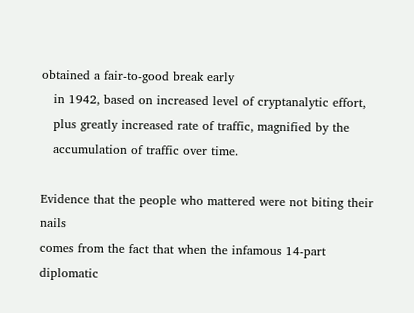obtained a fair-to-good break early
   in 1942, based on increased level of cryptanalytic effort,
   plus greatly increased rate of traffic, magnified by the
   accumulation of traffic over time.

Evidence that the people who mattered were not biting their nails
comes from the fact that when the infamous 14-part diplomatic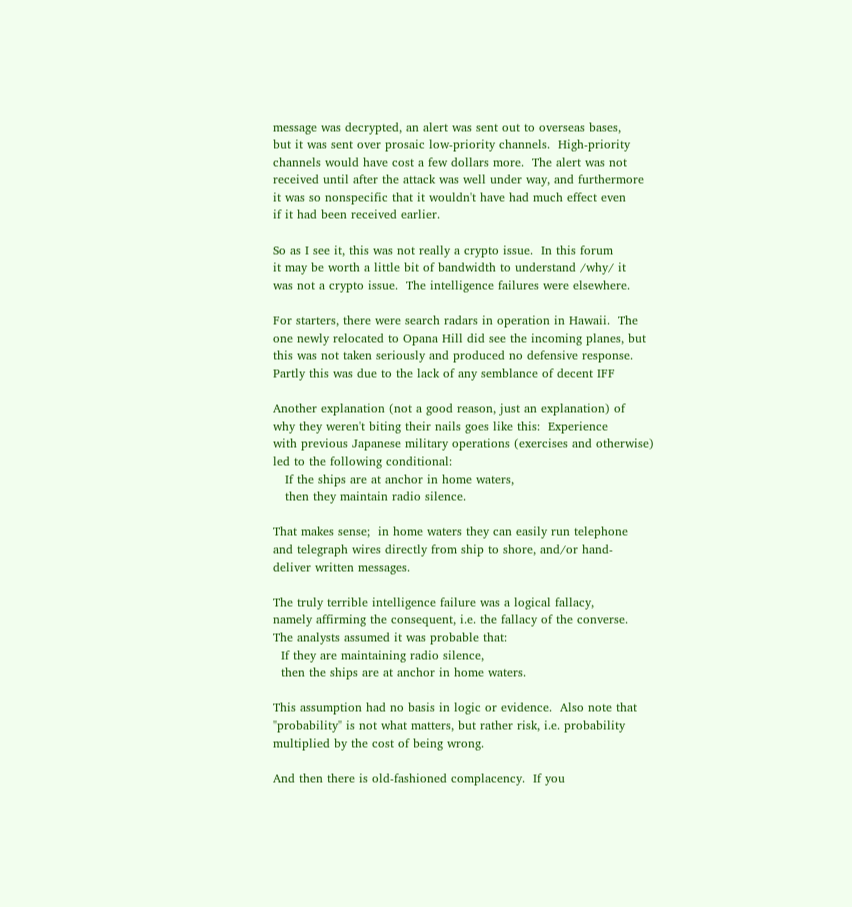message was decrypted, an alert was sent out to overseas bases,
but it was sent over prosaic low-priority channels.  High-priority
channels would have cost a few dollars more.  The alert was not
received until after the attack was well under way, and furthermore
it was so nonspecific that it wouldn't have had much effect even
if it had been received earlier.

So as I see it, this was not really a crypto issue.  In this forum
it may be worth a little bit of bandwidth to understand /why/ it
was not a crypto issue.  The intelligence failures were elsewhere.

For starters, there were search radars in operation in Hawaii.  The
one newly relocated to Opana Hill did see the incoming planes, but
this was not taken seriously and produced no defensive response.
Partly this was due to the lack of any semblance of decent IFF

Another explanation (not a good reason, just an explanation) of
why they weren't biting their nails goes like this:  Experience
with previous Japanese military operations (exercises and otherwise)
led to the following conditional:
   If the ships are at anchor in home waters,
   then they maintain radio silence.

That makes sense;  in home waters they can easily run telephone
and telegraph wires directly from ship to shore, and/or hand-
deliver written messages.

The truly terrible intelligence failure was a logical fallacy,
namely affirming the consequent, i.e. the fallacy of the converse.
The analysts assumed it was probable that:
  If they are maintaining radio silence,
  then the ships are at anchor in home waters.

This assumption had no basis in logic or evidence.  Also note that
"probability" is not what matters, but rather risk, i.e. probability
multiplied by the cost of being wrong.

And then there is old-fashioned complacency.  If you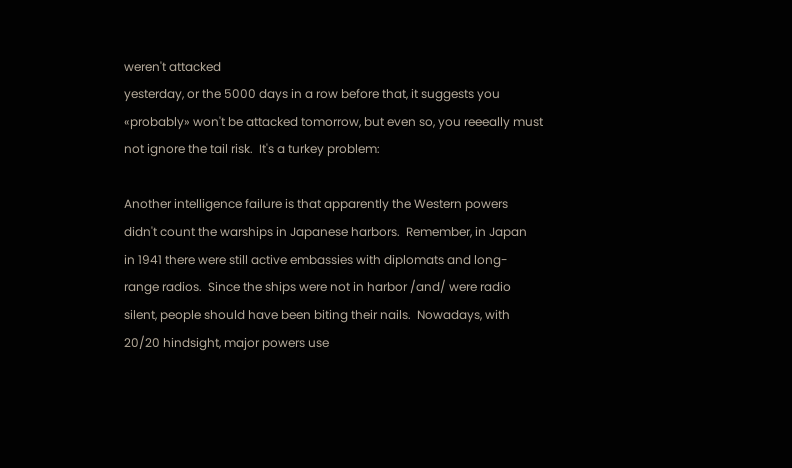weren't attacked
yesterday, or the 5000 days in a row before that, it suggests you
«probably» won't be attacked tomorrow, but even so, you reeeally must
not ignore the tail risk.  It's a turkey problem:

Another intelligence failure is that apparently the Western powers
didn't count the warships in Japanese harbors.  Remember, in Japan
in 1941 there were still active embassies with diplomats and long-
range radios.  Since the ships were not in harbor /and/ were radio
silent, people should have been biting their nails.  Nowadays, with
20/20 hindsight, major powers use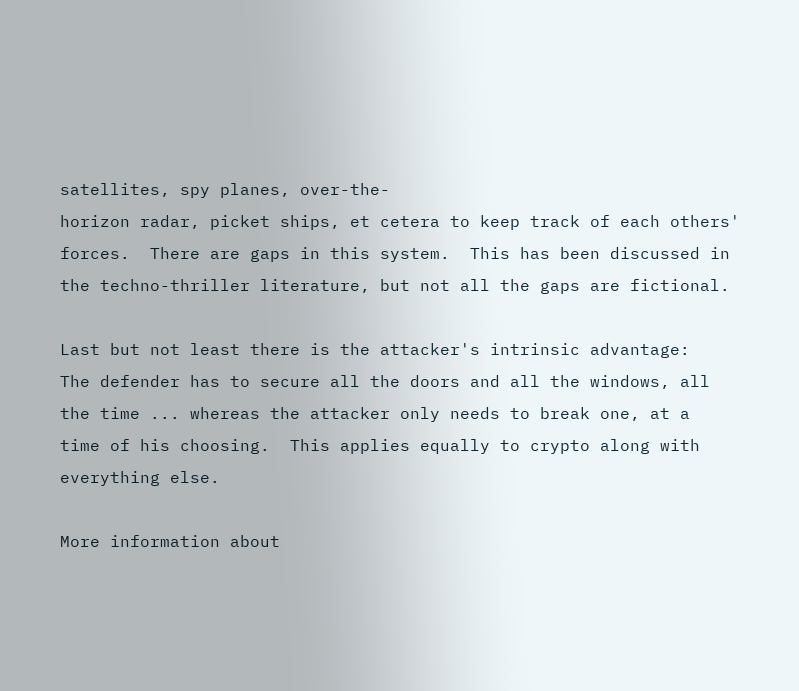satellites, spy planes, over-the-
horizon radar, picket ships, et cetera to keep track of each others'
forces.  There are gaps in this system.  This has been discussed in
the techno-thriller literature, but not all the gaps are fictional.

Last but not least there is the attacker's intrinsic advantage:
The defender has to secure all the doors and all the windows, all
the time ... whereas the attacker only needs to break one, at a
time of his choosing.  This applies equally to crypto along with
everything else.

More information about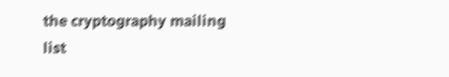the cryptography mailing list